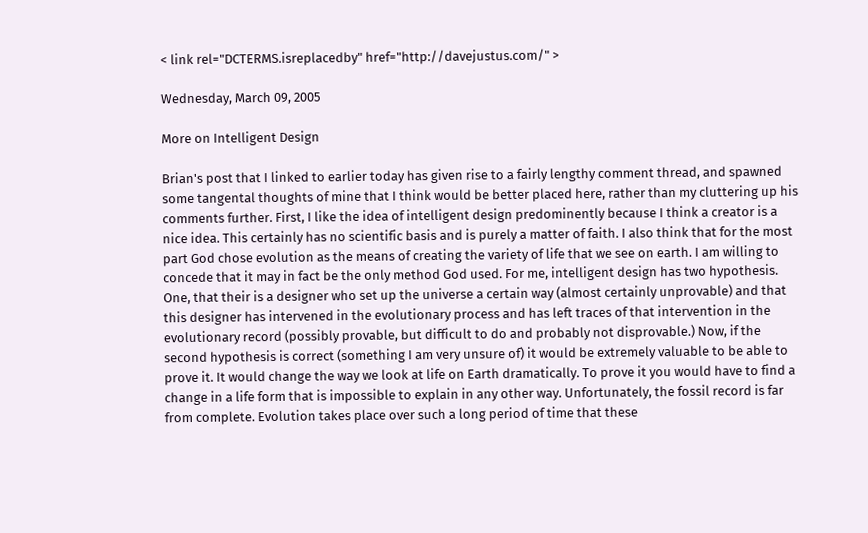< link rel="DCTERMS.isreplacedby" href="http://davejustus.com/" >

Wednesday, March 09, 2005

More on Intelligent Design

Brian's post that I linked to earlier today has given rise to a fairly lengthy comment thread, and spawned some tangental thoughts of mine that I think would be better placed here, rather than my cluttering up his comments further. First, I like the idea of intelligent design predominently because I think a creator is a nice idea. This certainly has no scientific basis and is purely a matter of faith. I also think that for the most part God chose evolution as the means of creating the variety of life that we see on earth. I am willing to concede that it may in fact be the only method God used. For me, intelligent design has two hypothesis. One, that their is a designer who set up the universe a certain way (almost certainly unprovable) and that this designer has intervened in the evolutionary process and has left traces of that intervention in the evolutionary record (possibly provable, but difficult to do and probably not disprovable.) Now, if the second hypothesis is correct (something I am very unsure of) it would be extremely valuable to be able to prove it. It would change the way we look at life on Earth dramatically. To prove it you would have to find a change in a life form that is impossible to explain in any other way. Unfortunately, the fossil record is far from complete. Evolution takes place over such a long period of time that these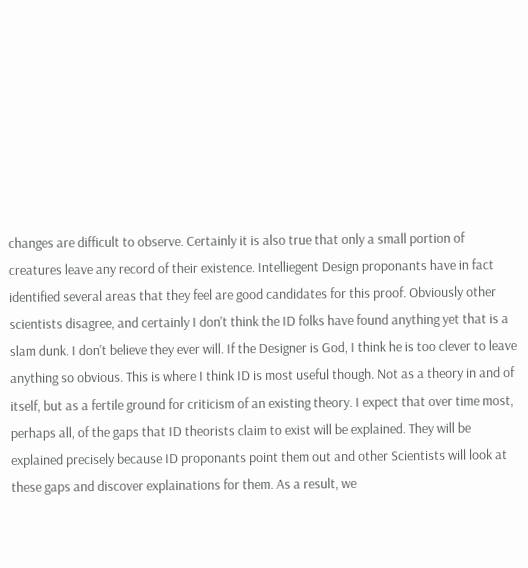changes are difficult to observe. Certainly it is also true that only a small portion of creatures leave any record of their existence. Intelliegent Design proponants have in fact identified several areas that they feel are good candidates for this proof. Obviously other scientists disagree, and certainly I don't think the ID folks have found anything yet that is a slam dunk. I don't believe they ever will. If the Designer is God, I think he is too clever to leave anything so obvious. This is where I think ID is most useful though. Not as a theory in and of itself, but as a fertile ground for criticism of an existing theory. I expect that over time most, perhaps all, of the gaps that ID theorists claim to exist will be explained. They will be explained precisely because ID proponants point them out and other Scientists will look at these gaps and discover explainations for them. As a result, we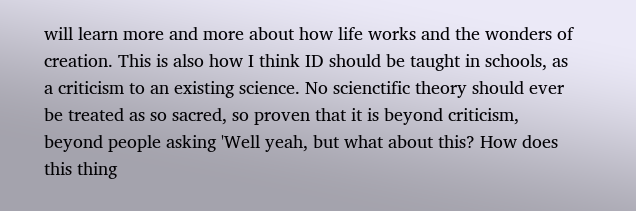will learn more and more about how life works and the wonders of creation. This is also how I think ID should be taught in schools, as a criticism to an existing science. No scienctific theory should ever be treated as so sacred, so proven that it is beyond criticism, beyond people asking 'Well yeah, but what about this? How does this thing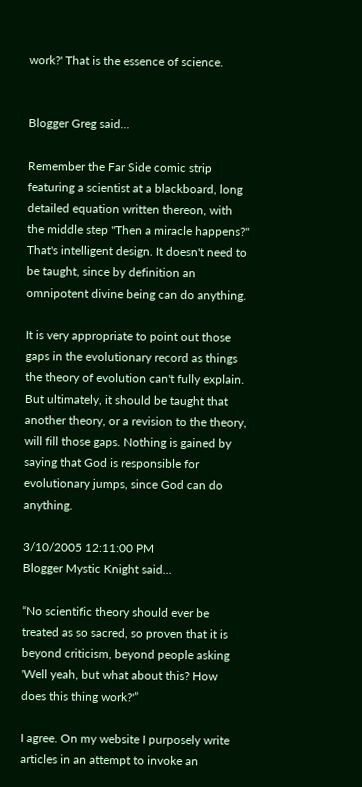work?' That is the essence of science.


Blogger Greg said...

Remember the Far Side comic strip featuring a scientist at a blackboard, long detailed equation written thereon, with the middle step "Then a miracle happens?" That's intelligent design. It doesn't need to be taught, since by definition an omnipotent divine being can do anything.

It is very appropriate to point out those gaps in the evolutionary record as things the theory of evolution can't fully explain. But ultimately, it should be taught that another theory, or a revision to the theory, will fill those gaps. Nothing is gained by saying that God is responsible for evolutionary jumps, since God can do anything.

3/10/2005 12:11:00 PM
Blogger Mystic Knight said...

“No scientific theory should ever be treated as so sacred, so proven that it is beyond criticism, beyond people asking 'Well yeah, but what about this? How does this thing work?'”

I agree. On my website I purposely write articles in an attempt to invoke an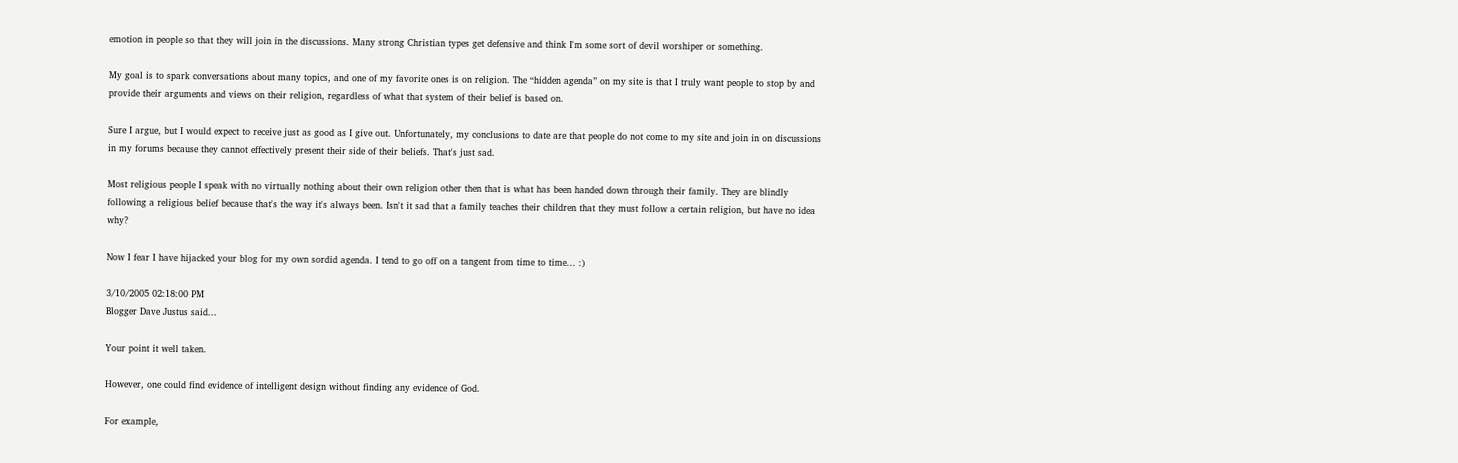emotion in people so that they will join in the discussions. Many strong Christian types get defensive and think I'm some sort of devil worshiper or something.

My goal is to spark conversations about many topics, and one of my favorite ones is on religion. The “hidden agenda” on my site is that I truly want people to stop by and provide their arguments and views on their religion, regardless of what that system of their belief is based on.

Sure I argue, but I would expect to receive just as good as I give out. Unfortunately, my conclusions to date are that people do not come to my site and join in on discussions in my forums because they cannot effectively present their side of their beliefs. That's just sad.

Most religious people I speak with no virtually nothing about their own religion other then that is what has been handed down through their family. They are blindly following a religious belief because that's the way it's always been. Isn't it sad that a family teaches their children that they must follow a certain religion, but have no idea why?

Now I fear I have hijacked your blog for my own sordid agenda. I tend to go off on a tangent from time to time... :)

3/10/2005 02:18:00 PM
Blogger Dave Justus said...

Your point it well taken.

However, one could find evidence of intelligent design without finding any evidence of God.

For example,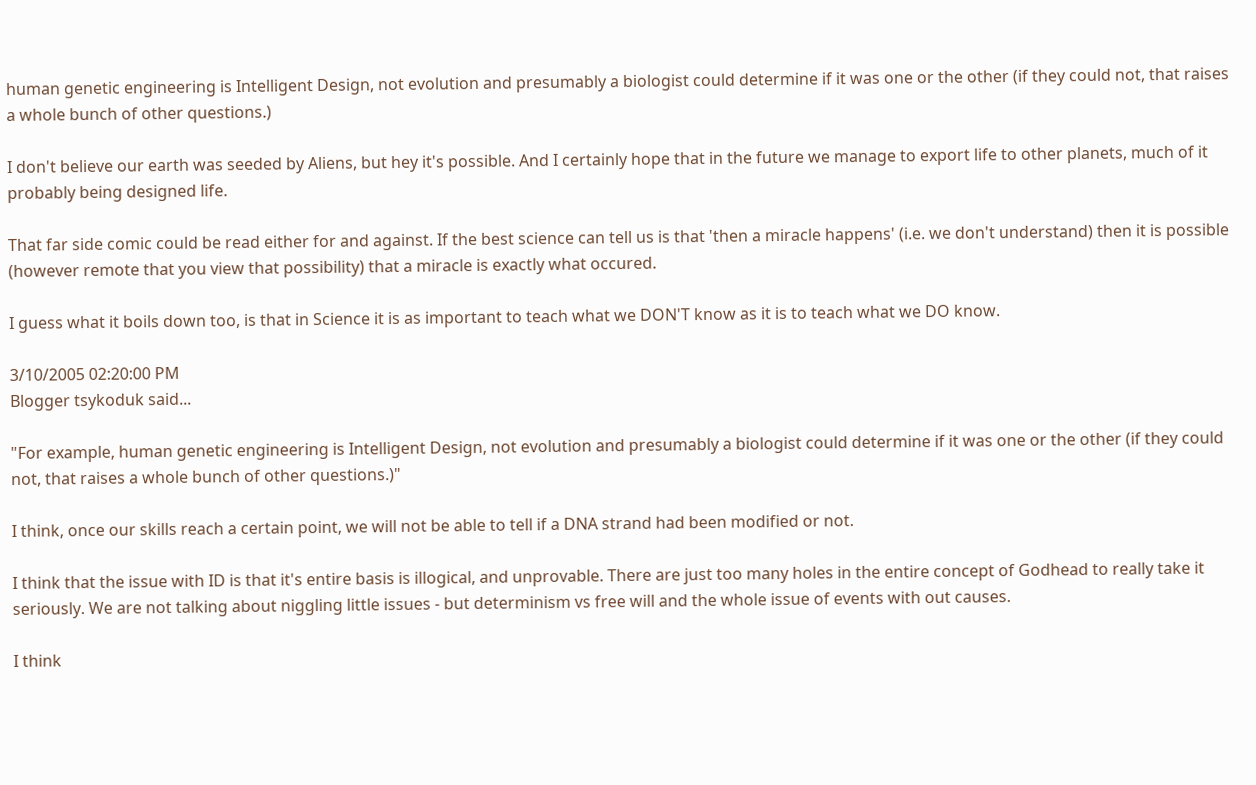human genetic engineering is Intelligent Design, not evolution and presumably a biologist could determine if it was one or the other (if they could not, that raises a whole bunch of other questions.)

I don't believe our earth was seeded by Aliens, but hey it's possible. And I certainly hope that in the future we manage to export life to other planets, much of it probably being designed life.

That far side comic could be read either for and against. If the best science can tell us is that 'then a miracle happens' (i.e. we don't understand) then it is possible (however remote that you view that possibility) that a miracle is exactly what occured.

I guess what it boils down too, is that in Science it is as important to teach what we DON'T know as it is to teach what we DO know.

3/10/2005 02:20:00 PM
Blogger tsykoduk said...

"For example, human genetic engineering is Intelligent Design, not evolution and presumably a biologist could determine if it was one or the other (if they could not, that raises a whole bunch of other questions.)"

I think, once our skills reach a certain point, we will not be able to tell if a DNA strand had been modified or not.

I think that the issue with ID is that it's entire basis is illogical, and unprovable. There are just too many holes in the entire concept of Godhead to really take it seriously. We are not talking about niggling little issues - but determinism vs free will and the whole issue of events with out causes.

I think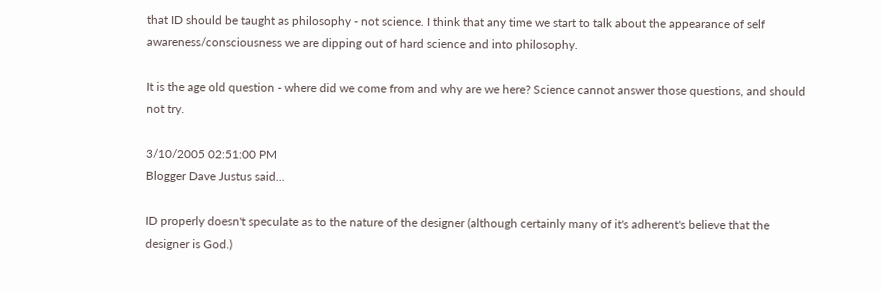that ID should be taught as philosophy - not science. I think that any time we start to talk about the appearance of self awareness/consciousness we are dipping out of hard science and into philosophy.

It is the age old question - where did we come from and why are we here? Science cannot answer those questions, and should not try.

3/10/2005 02:51:00 PM
Blogger Dave Justus said...

ID properly doesn't speculate as to the nature of the designer (although certainly many of it's adherent's believe that the designer is God.)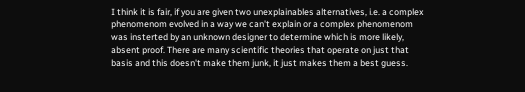I think it is fair, if you are given two unexplainables alternatives, i.e. a complex phenomenom evolved in a way we can't explain or a complex phenomenom was insterted by an unknown designer to determine which is more likely, absent proof. There are many scientific theories that operate on just that basis and this doesn't make them junk, it just makes them a best guess.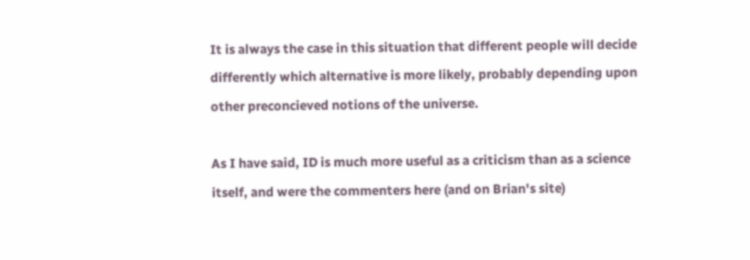It is always the case in this situation that different people will decide differently which alternative is more likely, probably depending upon other preconcieved notions of the universe.

As I have said, ID is much more useful as a criticism than as a science itself, and were the commenters here (and on Brian's site)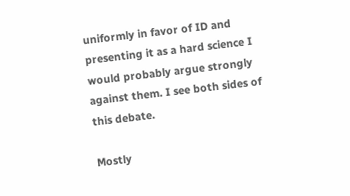uniformly in favor of ID and presenting it as a hard science I would probably argue strongly against them. I see both sides of this debate.

Mostly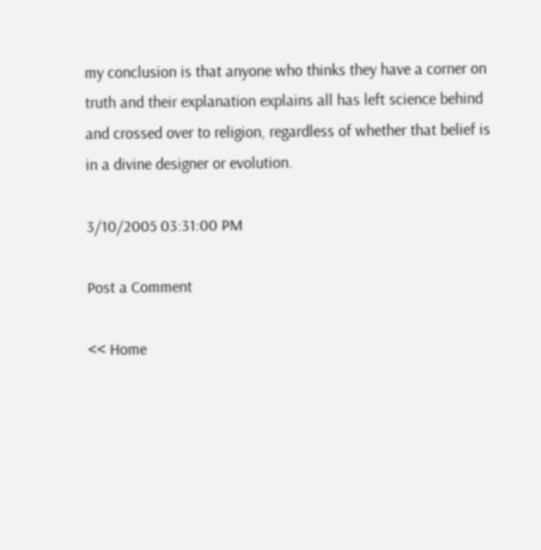my conclusion is that anyone who thinks they have a corner on truth and their explanation explains all has left science behind and crossed over to religion, regardless of whether that belief is in a divine designer or evolution.

3/10/2005 03:31:00 PM

Post a Comment

<< Home